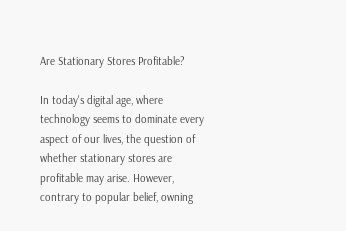Are Stationary Stores Profitable?

In today's digital age, where technology seems to dominate every aspect of our lives, the question of whether stationary stores are profitable may arise. However, contrary to popular belief, owning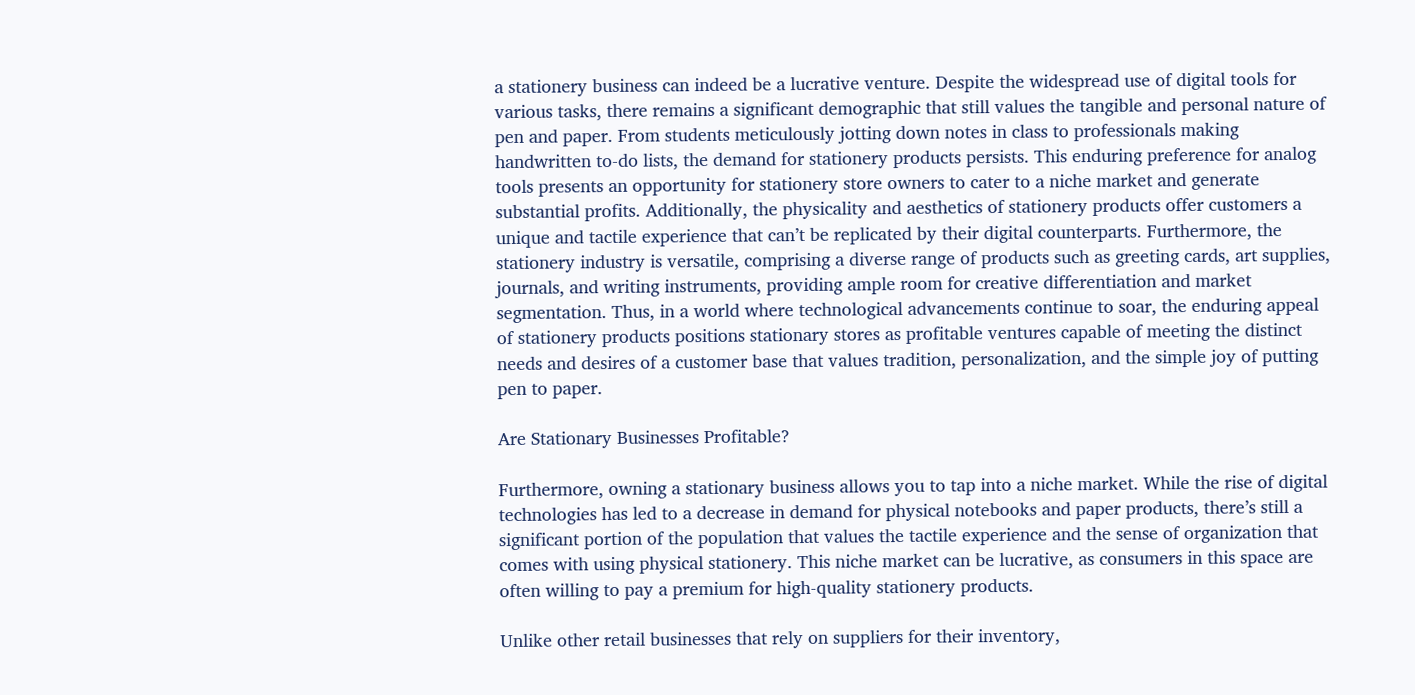a stationery business can indeed be a lucrative venture. Despite the widespread use of digital tools for various tasks, there remains a significant demographic that still values the tangible and personal nature of pen and paper. From students meticulously jotting down notes in class to professionals making handwritten to-do lists, the demand for stationery products persists. This enduring preference for analog tools presents an opportunity for stationery store owners to cater to a niche market and generate substantial profits. Additionally, the physicality and aesthetics of stationery products offer customers a unique and tactile experience that can’t be replicated by their digital counterparts. Furthermore, the stationery industry is versatile, comprising a diverse range of products such as greeting cards, art supplies, journals, and writing instruments, providing ample room for creative differentiation and market segmentation. Thus, in a world where technological advancements continue to soar, the enduring appeal of stationery products positions stationary stores as profitable ventures capable of meeting the distinct needs and desires of a customer base that values tradition, personalization, and the simple joy of putting pen to paper.

Are Stationary Businesses Profitable?

Furthermore, owning a stationary business allows you to tap into a niche market. While the rise of digital technologies has led to a decrease in demand for physical notebooks and paper products, there’s still a significant portion of the population that values the tactile experience and the sense of organization that comes with using physical stationery. This niche market can be lucrative, as consumers in this space are often willing to pay a premium for high-quality stationery products.

Unlike other retail businesses that rely on suppliers for their inventory,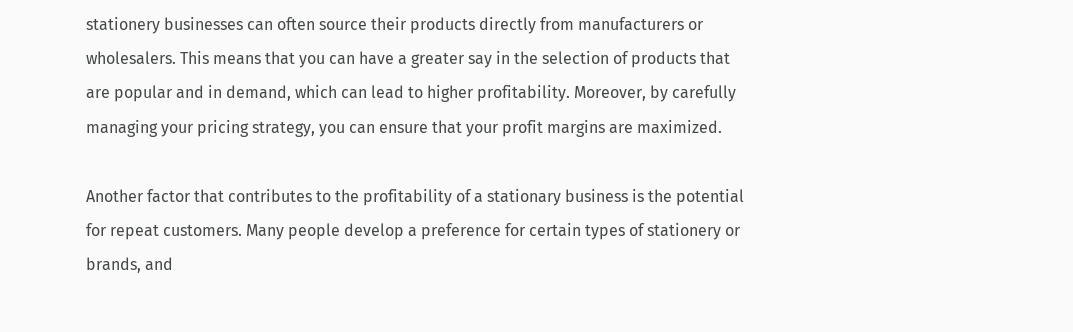stationery businesses can often source their products directly from manufacturers or wholesalers. This means that you can have a greater say in the selection of products that are popular and in demand, which can lead to higher profitability. Moreover, by carefully managing your pricing strategy, you can ensure that your profit margins are maximized.

Another factor that contributes to the profitability of a stationary business is the potential for repeat customers. Many people develop a preference for certain types of stationery or brands, and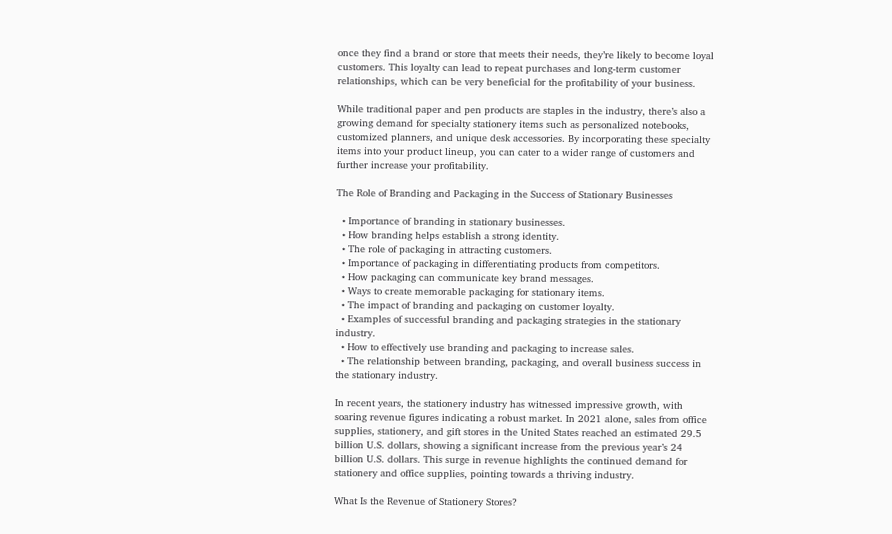once they find a brand or store that meets their needs, they’re likely to become loyal customers. This loyalty can lead to repeat purchases and long-term customer relationships, which can be very beneficial for the profitability of your business.

While traditional paper and pen products are staples in the industry, there’s also a growing demand for specialty stationery items such as personalized notebooks, customized planners, and unique desk accessories. By incorporating these specialty items into your product lineup, you can cater to a wider range of customers and further increase your profitability.

The Role of Branding and Packaging in the Success of Stationary Businesses

  • Importance of branding in stationary businesses.
  • How branding helps establish a strong identity.
  • The role of packaging in attracting customers.
  • Importance of packaging in differentiating products from competitors.
  • How packaging can communicate key brand messages.
  • Ways to create memorable packaging for stationary items.
  • The impact of branding and packaging on customer loyalty.
  • Examples of successful branding and packaging strategies in the stationary industry.
  • How to effectively use branding and packaging to increase sales.
  • The relationship between branding, packaging, and overall business success in the stationary industry.

In recent years, the stationery industry has witnessed impressive growth, with soaring revenue figures indicating a robust market. In 2021 alone, sales from office supplies, stationery, and gift stores in the United States reached an estimated 29.5 billion U.S. dollars, showing a significant increase from the previous year’s 24 billion U.S. dollars. This surge in revenue highlights the continued demand for stationery and office supplies, pointing towards a thriving industry.

What Is the Revenue of Stationery Stores?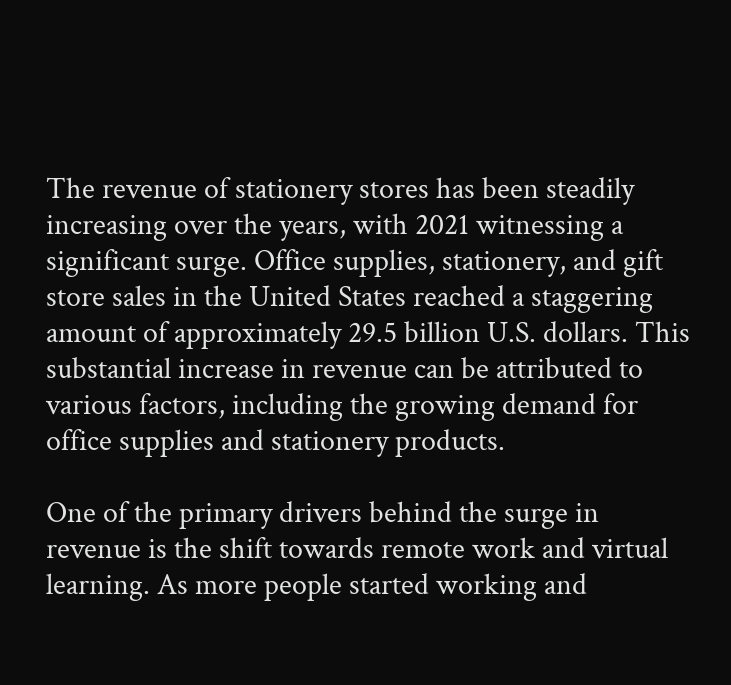The revenue of stationery stores has been steadily increasing over the years, with 2021 witnessing a significant surge. Office supplies, stationery, and gift store sales in the United States reached a staggering amount of approximately 29.5 billion U.S. dollars. This substantial increase in revenue can be attributed to various factors, including the growing demand for office supplies and stationery products.

One of the primary drivers behind the surge in revenue is the shift towards remote work and virtual learning. As more people started working and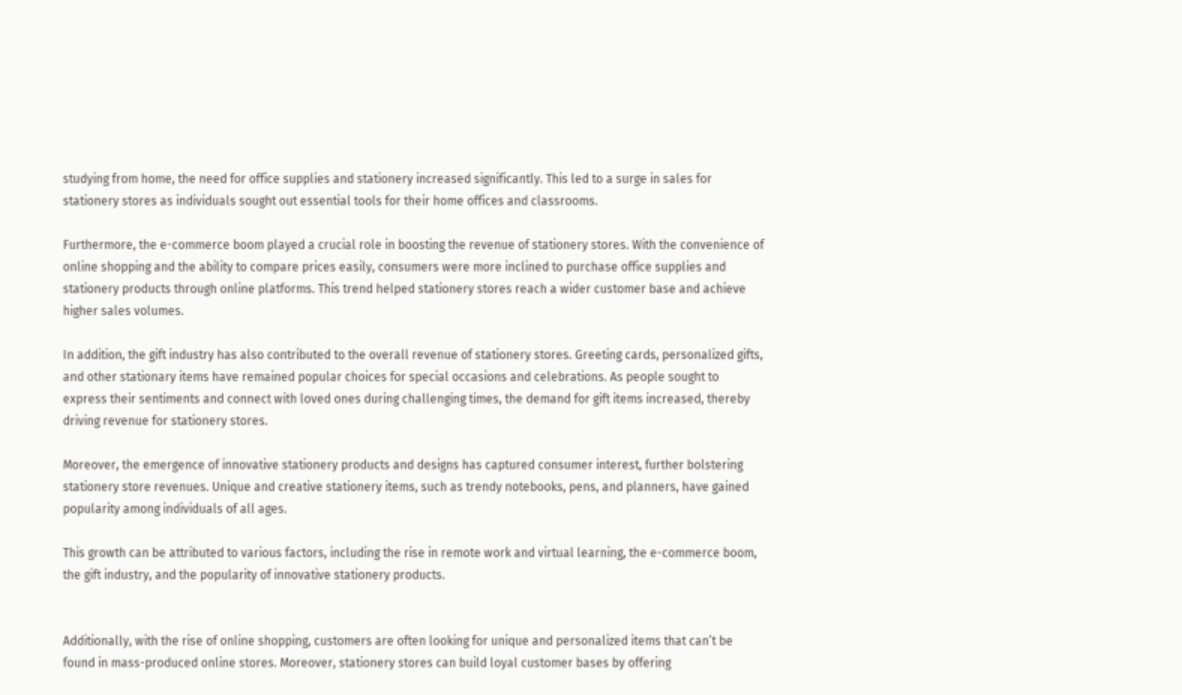studying from home, the need for office supplies and stationery increased significantly. This led to a surge in sales for stationery stores as individuals sought out essential tools for their home offices and classrooms.

Furthermore, the e-commerce boom played a crucial role in boosting the revenue of stationery stores. With the convenience of online shopping and the ability to compare prices easily, consumers were more inclined to purchase office supplies and stationery products through online platforms. This trend helped stationery stores reach a wider customer base and achieve higher sales volumes.

In addition, the gift industry has also contributed to the overall revenue of stationery stores. Greeting cards, personalized gifts, and other stationary items have remained popular choices for special occasions and celebrations. As people sought to express their sentiments and connect with loved ones during challenging times, the demand for gift items increased, thereby driving revenue for stationery stores.

Moreover, the emergence of innovative stationery products and designs has captured consumer interest, further bolstering stationery store revenues. Unique and creative stationery items, such as trendy notebooks, pens, and planners, have gained popularity among individuals of all ages.

This growth can be attributed to various factors, including the rise in remote work and virtual learning, the e-commerce boom, the gift industry, and the popularity of innovative stationery products.


Additionally, with the rise of online shopping, customers are often looking for unique and personalized items that can’t be found in mass-produced online stores. Moreover, stationery stores can build loyal customer bases by offering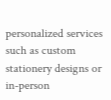personalized services such as custom stationery designs or in-person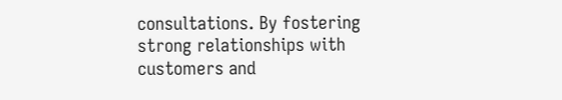consultations. By fostering strong relationships with customers and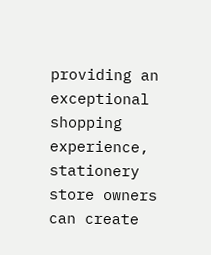providing an exceptional shopping experience, stationery store owners can create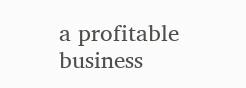a profitable business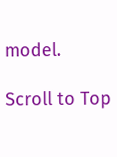model.

Scroll to Top